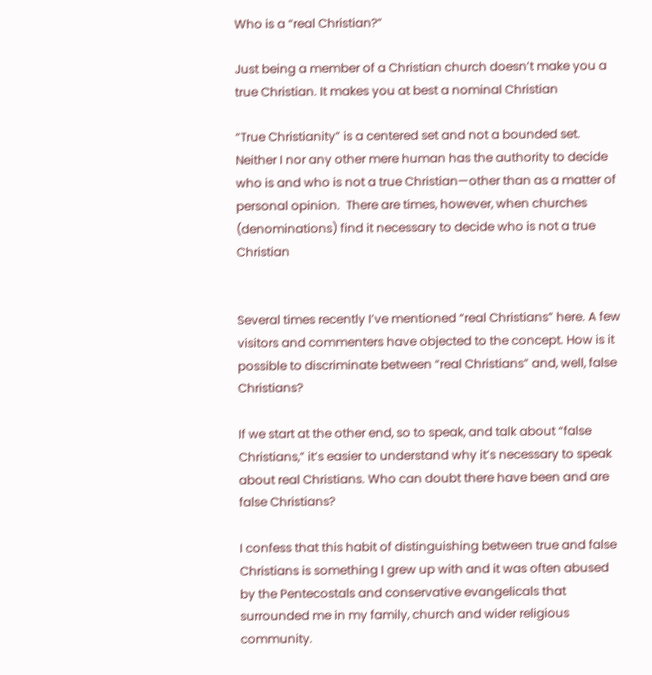Who is a “real Christian?”

Just being a member of a Christian church doesn’t make you a true Christian. It makes you at best a nominal Christian

“True Christianity” is a centered set and not a bounded set. Neither I nor any other mere human has the authority to decide who is and who is not a true Christian—other than as a matter of personal opinion.  There are times, however, when churches (denominations) find it necessary to decide who is not a true Christian


Several times recently I’ve mentioned “real Christians” here. A few visitors and commenters have objected to the concept. How is it possible to discriminate between “real Christians” and, well, false Christians?

If we start at the other end, so to speak, and talk about “false Christians,” it’s easier to understand why it’s necessary to speak about real Christians. Who can doubt there have been and are false Christians?

I confess that this habit of distinguishing between true and false Christians is something I grew up with and it was often abused by the Pentecostals and conservative evangelicals that surrounded me in my family, church and wider religious community.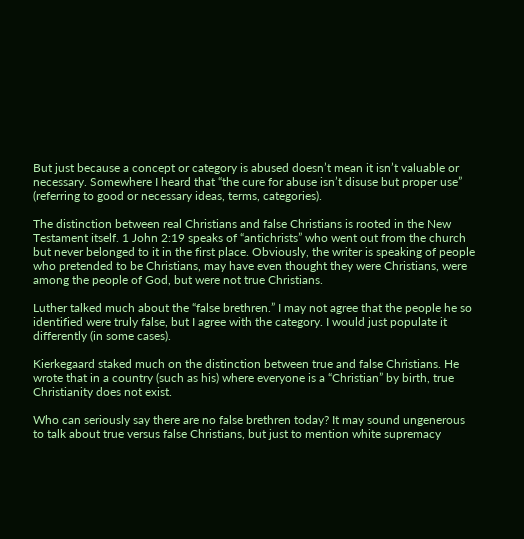But just because a concept or category is abused doesn’t mean it isn’t valuable or necessary. Somewhere I heard that “the cure for abuse isn’t disuse but proper use” (referring to good or necessary ideas, terms, categories).

The distinction between real Christians and false Christians is rooted in the New Testament itself. 1 John 2:19 speaks of “antichrists” who went out from the church but never belonged to it in the first place. Obviously, the writer is speaking of people who pretended to be Christians, may have even thought they were Christians, were among the people of God, but were not true Christians.

Luther talked much about the “false brethren.” I may not agree that the people he so identified were truly false, but I agree with the category. I would just populate it differently (in some cases).

Kierkegaard staked much on the distinction between true and false Christians. He wrote that in a country (such as his) where everyone is a “Christian” by birth, true Christianity does not exist.

Who can seriously say there are no false brethren today? It may sound ungenerous to talk about true versus false Christians, but just to mention white supremacy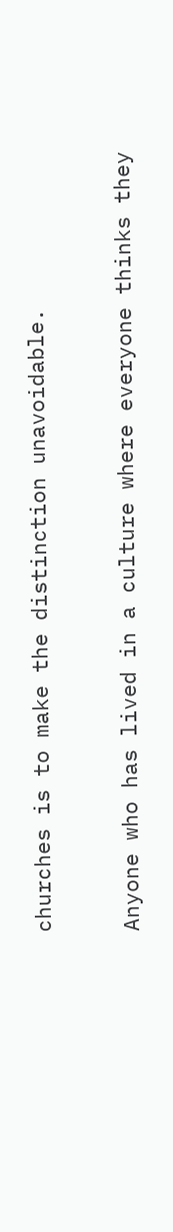churches is to make the distinction unavoidable.

Anyone who has lived in a culture where everyone thinks they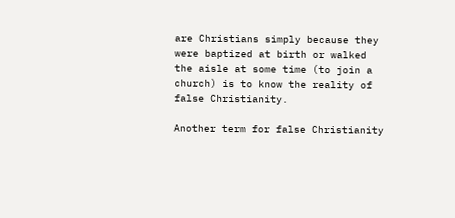are Christians simply because they were baptized at birth or walked the aisle at some time (to join a church) is to know the reality of false Christianity.

Another term for false Christianity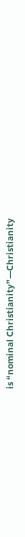is “nominal Christianity”—Christianity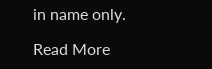in name only.

Read More